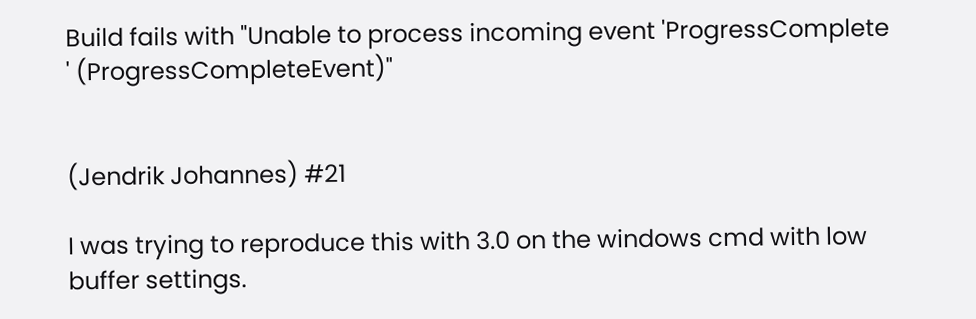Build fails with "Unable to process incoming event 'ProgressComplete ' (ProgressCompleteEvent)"


(Jendrik Johannes) #21

I was trying to reproduce this with 3.0 on the windows cmd with low buffer settings.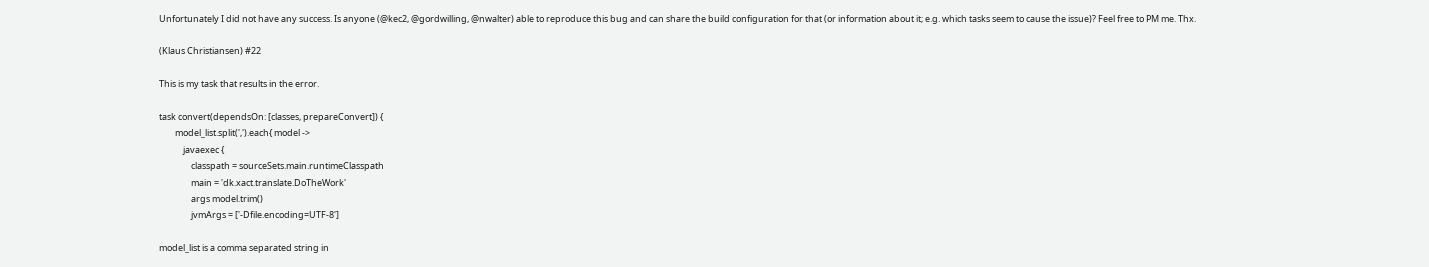Unfortunately I did not have any success. Is anyone (@kec2, @gordwilling, @nwalter) able to reproduce this bug and can share the build configuration for that (or information about it; e.g. which tasks seem to cause the issue)? Feel free to PM me. Thx.

(Klaus Christiansen) #22

This is my task that results in the error.

task convert(dependsOn: [classes, prepareConvert]) {
        model_list.split(',').each{ model ->
            javaexec {
                classpath = sourceSets.main.runtimeClasspath
                main = 'dk.xact.translate.DoTheWork'
                args model.trim()
                jvmArgs = ['-Dfile.encoding=UTF-8']

model_list is a comma separated string in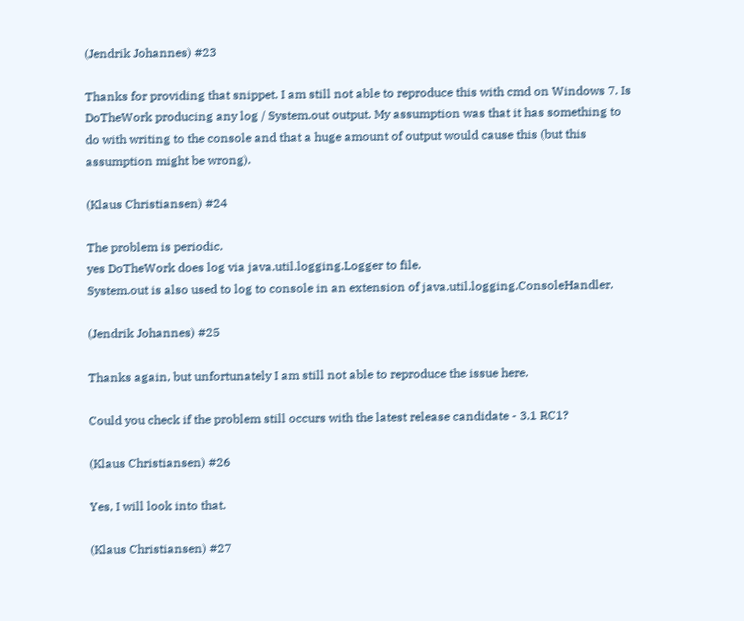(Jendrik Johannes) #23

Thanks for providing that snippet. I am still not able to reproduce this with cmd on Windows 7. Is DoTheWork producing any log / System.out output. My assumption was that it has something to do with writing to the console and that a huge amount of output would cause this (but this assumption might be wrong).

(Klaus Christiansen) #24

The problem is periodic.
yes DoTheWork does log via java.util.logging.Logger to file.
System.out is also used to log to console in an extension of java.util.logging.ConsoleHandler.

(Jendrik Johannes) #25

Thanks again, but unfortunately I am still not able to reproduce the issue here.

Could you check if the problem still occurs with the latest release candidate - 3.1 RC1?

(Klaus Christiansen) #26

Yes, I will look into that.

(Klaus Christiansen) #27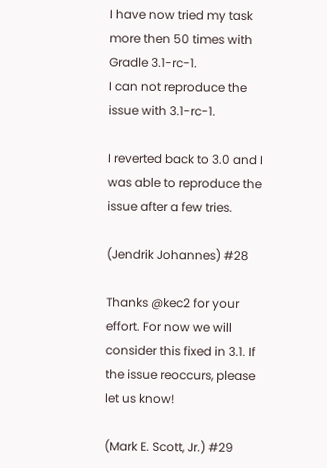I have now tried my task more then 50 times with Gradle 3.1-rc-1.
I can not reproduce the issue with 3.1-rc-1.

I reverted back to 3.0 and I was able to reproduce the issue after a few tries.

(Jendrik Johannes) #28

Thanks @kec2 for your effort. For now we will consider this fixed in 3.1. If the issue reoccurs, please let us know!

(Mark E. Scott, Jr.) #29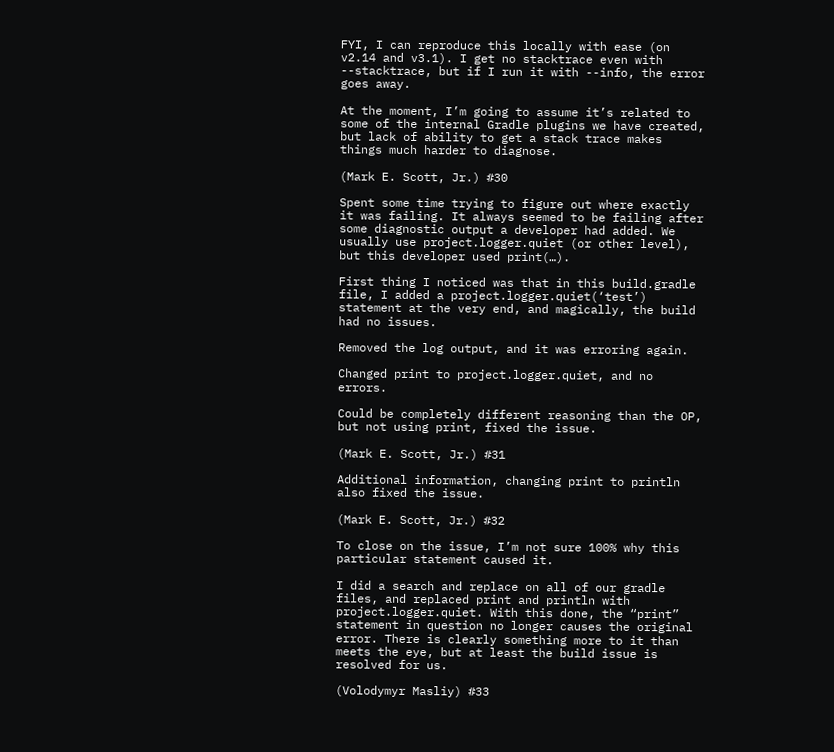FYI, I can reproduce this locally with ease (on v2.14 and v3.1). I get no stacktrace even with --stacktrace, but if I run it with --info, the error goes away.

At the moment, I’m going to assume it’s related to some of the internal Gradle plugins we have created, but lack of ability to get a stack trace makes things much harder to diagnose.

(Mark E. Scott, Jr.) #30

Spent some time trying to figure out where exactly it was failing. It always seemed to be failing after some diagnostic output a developer had added. We usually use project.logger.quiet (or other level), but this developer used print(…).

First thing I noticed was that in this build.gradle file, I added a project.logger.quiet(‘test’) statement at the very end, and magically, the build had no issues.

Removed the log output, and it was erroring again.

Changed print to project.logger.quiet, and no errors.

Could be completely different reasoning than the OP, but not using print, fixed the issue.

(Mark E. Scott, Jr.) #31

Additional information, changing print to println also fixed the issue.

(Mark E. Scott, Jr.) #32

To close on the issue, I’m not sure 100% why this particular statement caused it.

I did a search and replace on all of our gradle files, and replaced print and println with project.logger.quiet. With this done, the “print” statement in question no longer causes the original error. There is clearly something more to it than meets the eye, but at least the build issue is resolved for us.

(Volodymyr Masliy) #33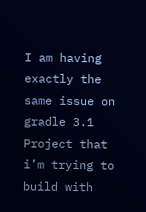I am having exactly the same issue on gradle 3.1
Project that i’m trying to build with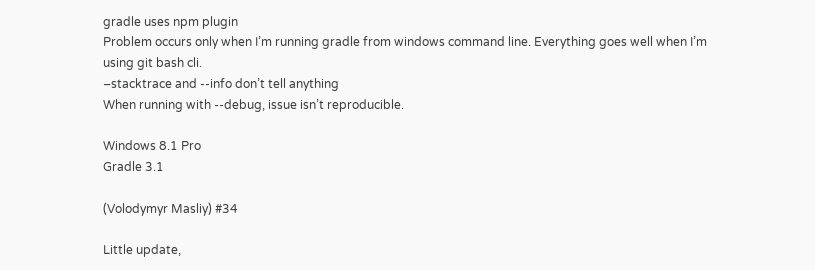gradle uses npm plugin
Problem occurs only when I’m running gradle from windows command line. Everything goes well when I’m using git bash cli.
–stacktrace and --info don’t tell anything
When running with --debug, issue isn’t reproducible.

Windows 8.1 Pro
Gradle 3.1

(Volodymyr Masliy) #34

Little update,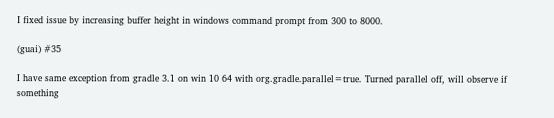I fixed issue by increasing buffer height in windows command prompt from 300 to 8000.

(guai) #35

I have same exception from gradle 3.1 on win 10 64 with org.gradle.parallel=true. Turned parallel off, will observe if something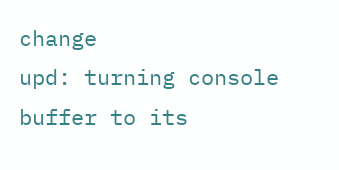change
upd: turning console buffer to its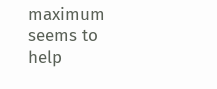maximum seems to help